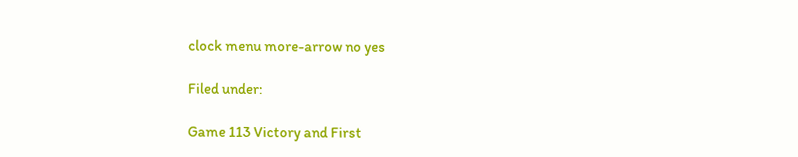clock menu more-arrow no yes

Filed under:

Game 113 Victory and First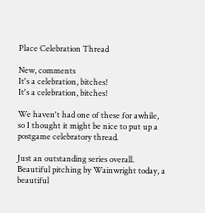Place Celebration Thread

New, comments
It's a celebration, bitches!
It's a celebration, bitches!

We haven't had one of these for awhile, so I thought it might be nice to put up a postgame celebratory thread.

Just an outstanding series overall. Beautiful pitching by Wainwright today, a beautiful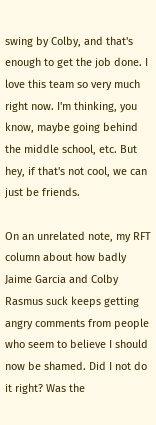swing by Colby, and that's enough to get the job done. I love this team so very much right now. I'm thinking, you know, maybe going behind the middle school, etc. But hey, if that's not cool, we can just be friends.

On an unrelated note, my RFT column about how badly Jaime Garcia and Colby Rasmus suck keeps getting angry comments from people who seem to believe I should now be shamed. Did I not do it right? Was the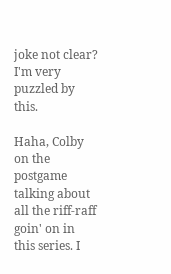joke not clear? I'm very puzzled by this.

Haha, Colby on the postgame talking about all the riff-raff goin' on in this series. I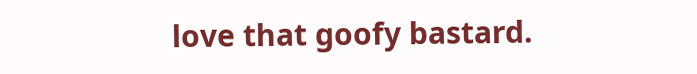love that goofy bastard.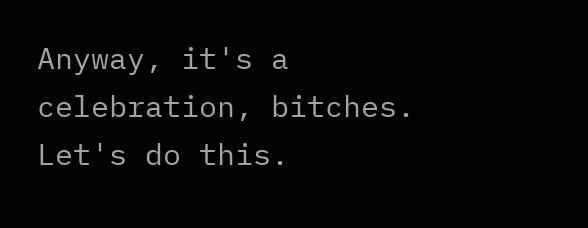Anyway, it's a celebration, bitches. Let's do this.